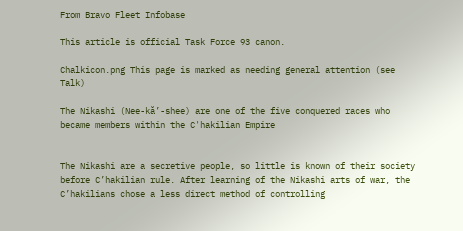From Bravo Fleet Infobase

This article is official Task Force 93 canon.

Chalkicon.png This page is marked as needing general attention (see Talk)

The Nikashi (Nee-kă’-shee) are one of the five conquered races who became members within the C'hakilian Empire


The Nikashi are a secretive people, so little is known of their society before C’hakilian rule. After learning of the Nikashi arts of war, the C’hakilians chose a less direct method of controlling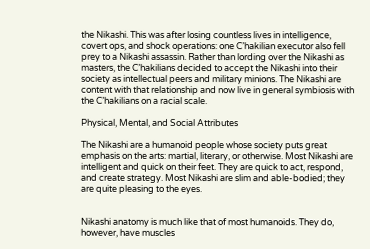the Nikashi. This was after losing countless lives in intelligence, covert ops, and shock operations: one C’hakilian executor also fell prey to a Nikashi assassin. Rather than lording over the Nikashi as masters, the C’hakilians decided to accept the Nikashi into their society as intellectual peers and military minions. The Nikashi are content with that relationship and now live in general symbiosis with the C’hakilians on a racial scale.

Physical, Mental, and Social Attributes

The Nikashi are a humanoid people whose society puts great emphasis on the arts: martial, literary, or otherwise. Most Nikashi are intelligent and quick on their feet. They are quick to act, respond, and create strategy. Most Nikashi are slim and able-bodied; they are quite pleasing to the eyes.


Nikashi anatomy is much like that of most humanoids. They do, however, have muscles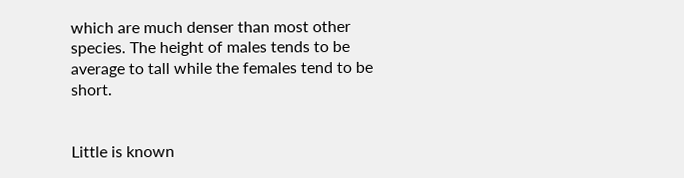which are much denser than most other species. The height of males tends to be average to tall while the females tend to be short.


Little is known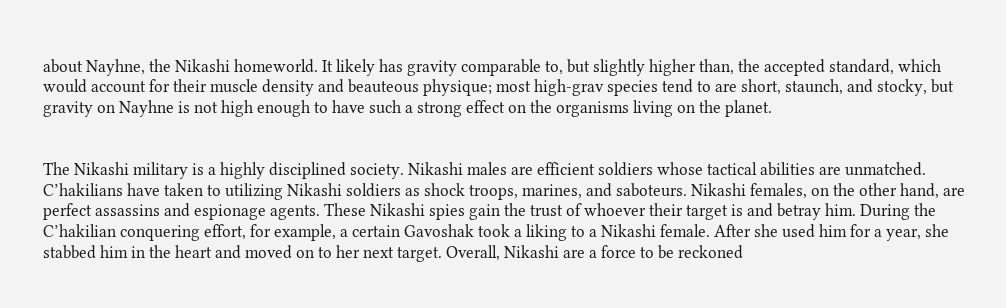about Nayhne, the Nikashi homeworld. It likely has gravity comparable to, but slightly higher than, the accepted standard, which would account for their muscle density and beauteous physique; most high-grav species tend to are short, staunch, and stocky, but gravity on Nayhne is not high enough to have such a strong effect on the organisms living on the planet.


The Nikashi military is a highly disciplined society. Nikashi males are efficient soldiers whose tactical abilities are unmatched. C’hakilians have taken to utilizing Nikashi soldiers as shock troops, marines, and saboteurs. Nikashi females, on the other hand, are perfect assassins and espionage agents. These Nikashi spies gain the trust of whoever their target is and betray him. During the C’hakilian conquering effort, for example, a certain Gavoshak took a liking to a Nikashi female. After she used him for a year, she stabbed him in the heart and moved on to her next target. Overall, Nikashi are a force to be reckoned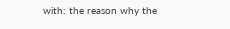with: the reason why the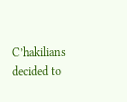C’hakilians decided to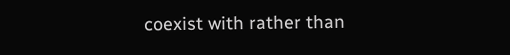coexist with rather than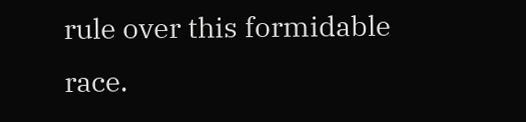rule over this formidable race.